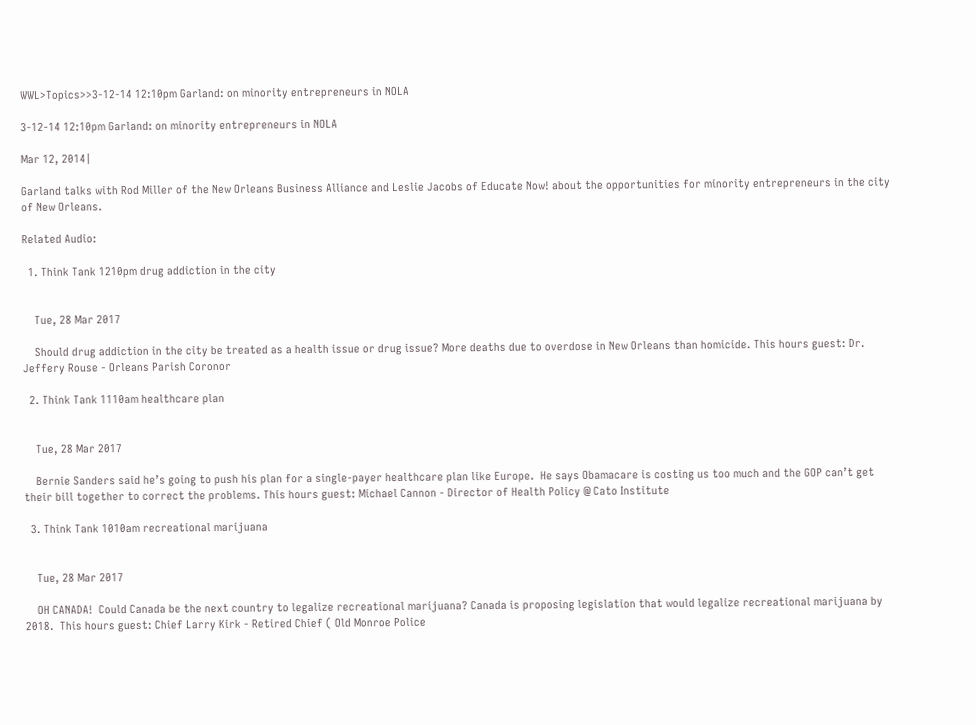WWL>Topics>>3-12-14 12:10pm Garland: on minority entrepreneurs in NOLA

3-12-14 12:10pm Garland: on minority entrepreneurs in NOLA

Mar 12, 2014|

Garland talks with Rod Miller of the New Orleans Business Alliance and Leslie Jacobs of Educate Now! about the opportunities for minority entrepreneurs in the city of New Orleans.

Related Audio:

  1. Think Tank 1210pm drug addiction in the city


    Tue, 28 Mar 2017

    Should drug addiction in the city be treated as a health issue or drug issue? More deaths due to overdose in New Orleans than homicide. This hours guest: Dr. Jeffery Rouse - Orleans Parish Coronor

  2. Think Tank 1110am healthcare plan


    Tue, 28 Mar 2017

    Bernie Sanders said he’s going to push his plan for a single-payer healthcare plan like Europe.  He says Obamacare is costing us too much and the GOP can’t get their bill together to correct the problems. This hours guest: Michael Cannon - Director of Health Policy @ Cato Institute

  3. Think Tank 1010am recreational marijuana


    Tue, 28 Mar 2017

    OH CANADA!  Could Canada be the next country to legalize recreational marijuana? Canada is proposing legislation that would legalize recreational marijuana by 2018.  This hours guest: Chief Larry Kirk - Retired Chief ( Old Monroe Police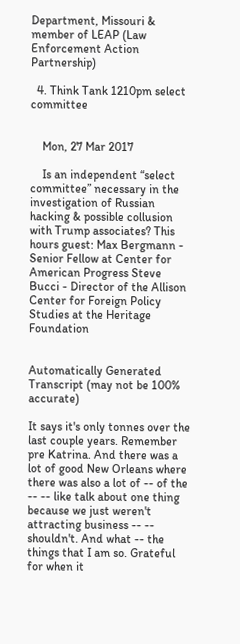Department, Missouri & member of LEAP (Law Enforcement Action Partnership)

  4. Think Tank 1210pm select committee


    Mon, 27 Mar 2017

    Is an independent “select committee” necessary in the investigation of Russian hacking & possible collusion with Trump associates? This hours guest: Max Bergmann - Senior Fellow at Center for American Progress Steve Bucci - Director of the Allison Center for Foreign Policy Studies at the Heritage Foundation


Automatically Generated Transcript (may not be 100% accurate)

It says it's only tonnes over the last couple years. Remember pre Katrina. And there was a lot of good New Orleans where there was also a lot of -- of the -- -- like talk about one thing because we just weren't attracting business -- -- shouldn't. And what -- the things that I am so. Grateful for when it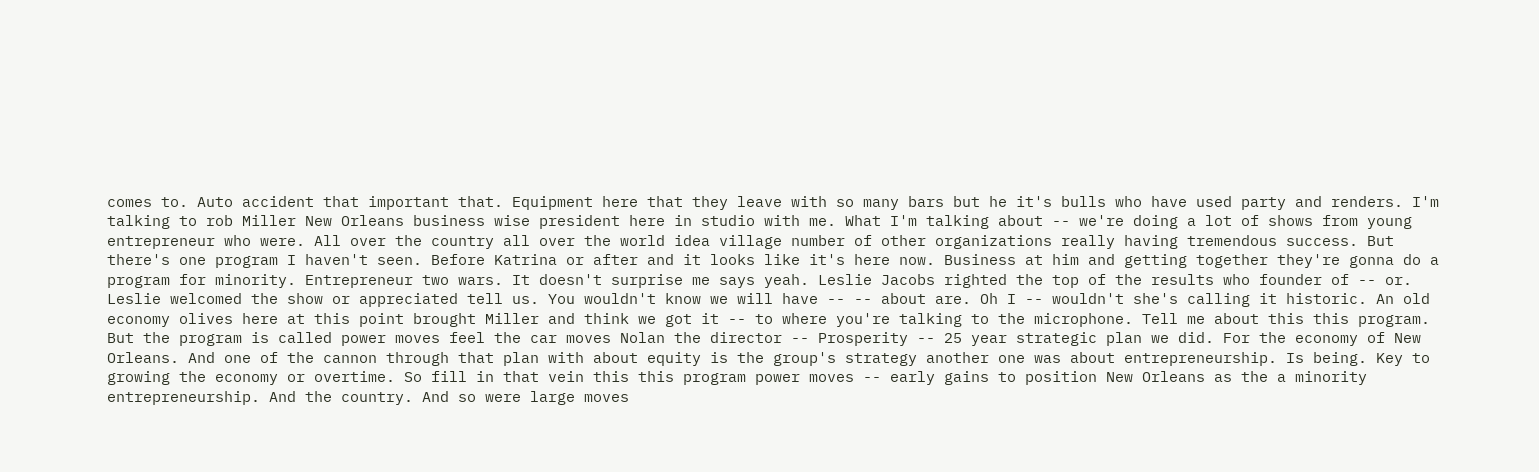comes to. Auto accident that important that. Equipment here that they leave with so many bars but he it's bulls who have used party and renders. I'm talking to rob Miller New Orleans business wise president here in studio with me. What I'm talking about -- we're doing a lot of shows from young entrepreneur who were. All over the country all over the world idea village number of other organizations really having tremendous success. But there's one program I haven't seen. Before Katrina or after and it looks like it's here now. Business at him and getting together they're gonna do a program for minority. Entrepreneur two wars. It doesn't surprise me says yeah. Leslie Jacobs righted the top of the results who founder of -- or. Leslie welcomed the show or appreciated tell us. You wouldn't know we will have -- -- about are. Oh I -- wouldn't she's calling it historic. An old economy olives here at this point brought Miller and think we got it -- to where you're talking to the microphone. Tell me about this this program. But the program is called power moves feel the car moves Nolan the director -- Prosperity -- 25 year strategic plan we did. For the economy of New Orleans. And one of the cannon through that plan with about equity is the group's strategy another one was about entrepreneurship. Is being. Key to growing the economy or overtime. So fill in that vein this this program power moves -- early gains to position New Orleans as the a minority entrepreneurship. And the country. And so were large moves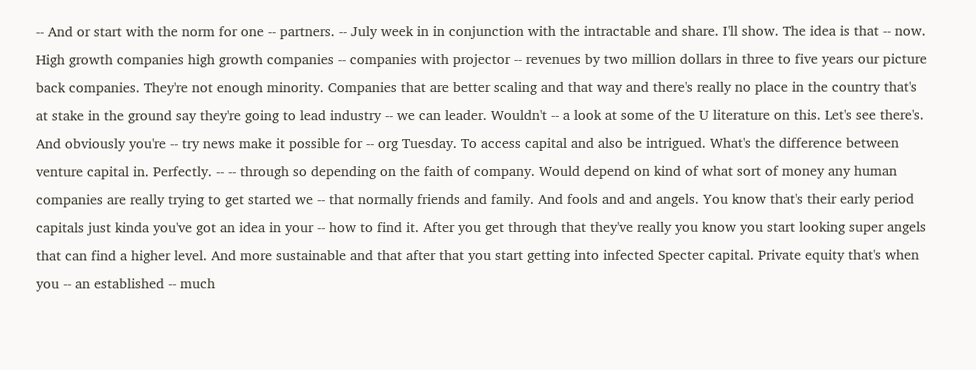-- And or start with the norm for one -- partners. -- July week in in conjunction with the intractable and share. I'll show. The idea is that -- now. High growth companies high growth companies -- companies with projector -- revenues by two million dollars in three to five years our picture back companies. They're not enough minority. Companies that are better scaling and that way and there's really no place in the country that's at stake in the ground say they're going to lead industry -- we can leader. Wouldn't -- a look at some of the U literature on this. Let's see there's. And obviously you're -- try news make it possible for -- org Tuesday. To access capital and also be intrigued. What's the difference between venture capital in. Perfectly. -- -- through so depending on the faith of company. Would depend on kind of what sort of money any human companies are really trying to get started we -- that normally friends and family. And fools and and angels. You know that's their early period capitals just kinda you've got an idea in your -- how to find it. After you get through that they've really you know you start looking super angels that can find a higher level. And more sustainable and that after that you start getting into infected Specter capital. Private equity that's when you -- an established -- much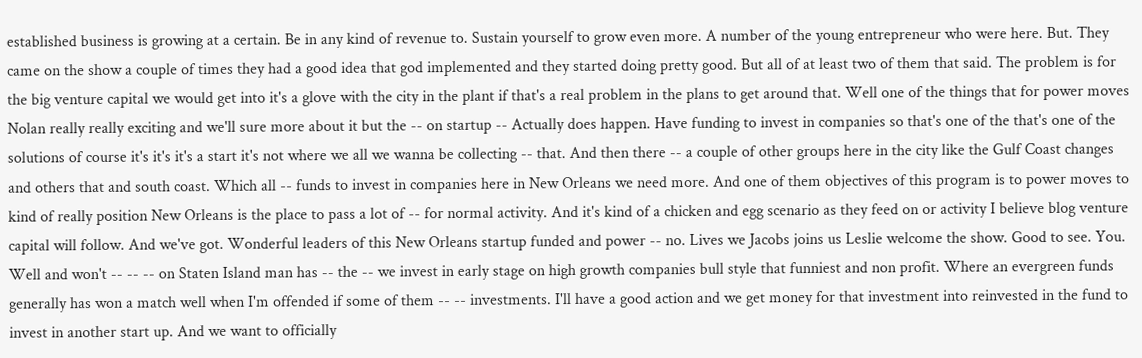established business is growing at a certain. Be in any kind of revenue to. Sustain yourself to grow even more. A number of the young entrepreneur who were here. But. They came on the show a couple of times they had a good idea that god implemented and they started doing pretty good. But all of at least two of them that said. The problem is for the big venture capital we would get into it's a glove with the city in the plant if that's a real problem in the plans to get around that. Well one of the things that for power moves Nolan really really exciting and we'll sure more about it but the -- on startup -- Actually does happen. Have funding to invest in companies so that's one of the that's one of the solutions of course it's it's it's a start it's not where we all we wanna be collecting -- that. And then there -- a couple of other groups here in the city like the Gulf Coast changes and others that and south coast. Which all -- funds to invest in companies here in New Orleans we need more. And one of them objectives of this program is to power moves to kind of really position New Orleans is the place to pass a lot of -- for normal activity. And it's kind of a chicken and egg scenario as they feed on or activity I believe blog venture capital will follow. And we've got. Wonderful leaders of this New Orleans startup funded and power -- no. Lives we Jacobs joins us Leslie welcome the show. Good to see. You. Well and won't -- -- -- on Staten Island man has -- the -- we invest in early stage on high growth companies bull style that funniest and non profit. Where an evergreen funds generally has won a match well when I'm offended if some of them -- -- investments. I'll have a good action and we get money for that investment into reinvested in the fund to invest in another start up. And we want to officially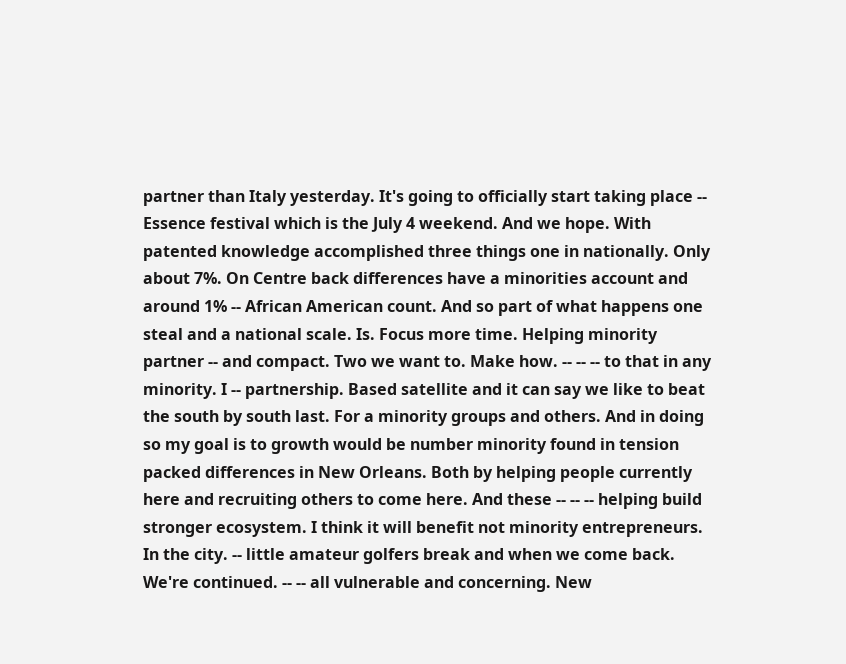partner than Italy yesterday. It's going to officially start taking place -- Essence festival which is the July 4 weekend. And we hope. With patented knowledge accomplished three things one in nationally. Only about 7%. On Centre back differences have a minorities account and around 1% -- African American count. And so part of what happens one steal and a national scale. Is. Focus more time. Helping minority partner -- and compact. Two we want to. Make how. -- -- -- to that in any minority. I -- partnership. Based satellite and it can say we like to beat the south by south last. For a minority groups and others. And in doing so my goal is to growth would be number minority found in tension packed differences in New Orleans. Both by helping people currently here and recruiting others to come here. And these -- -- -- helping build stronger ecosystem. I think it will benefit not minority entrepreneurs. In the city. -- little amateur golfers break and when we come back. We're continued. -- -- all vulnerable and concerning. New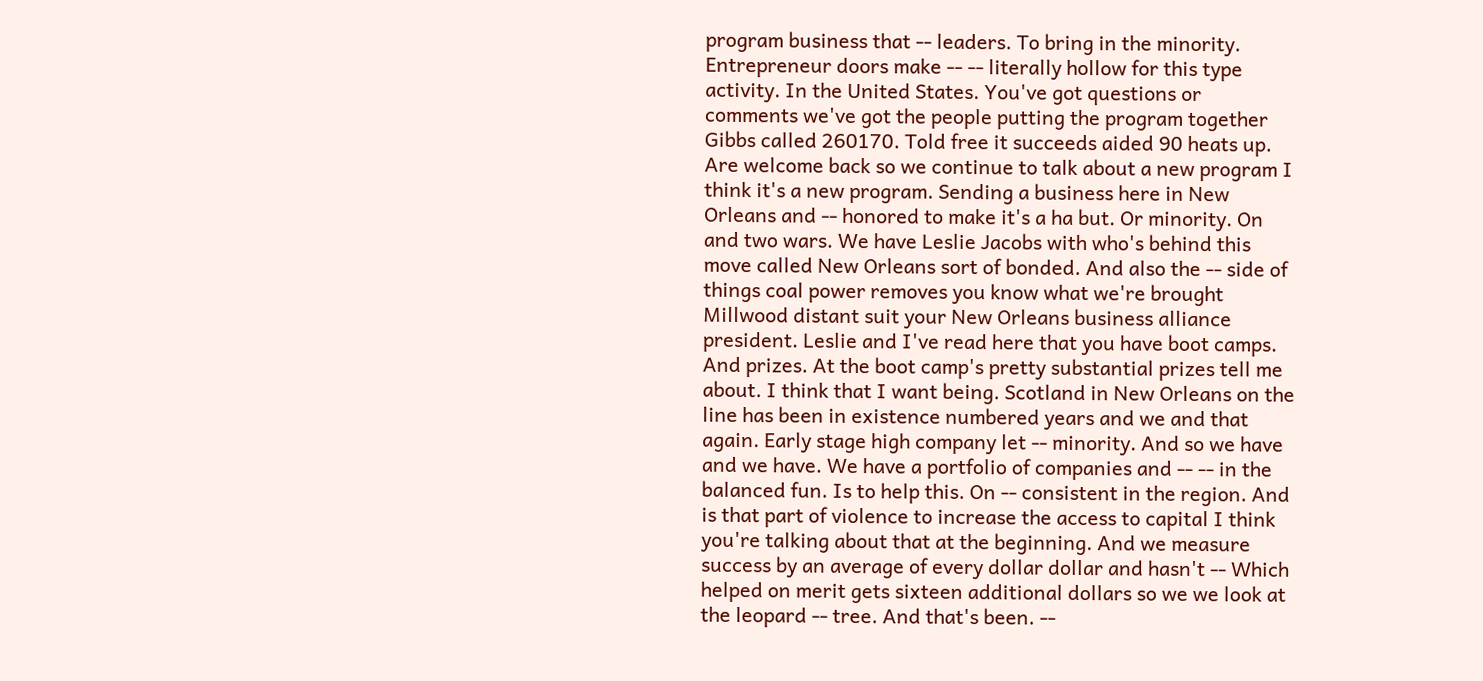program business that -- leaders. To bring in the minority. Entrepreneur doors make -- -- literally hollow for this type activity. In the United States. You've got questions or comments we've got the people putting the program together Gibbs called 260170. Told free it succeeds aided 90 heats up. Are welcome back so we continue to talk about a new program I think it's a new program. Sending a business here in New Orleans and -- honored to make it's a ha but. Or minority. On and two wars. We have Leslie Jacobs with who's behind this move called New Orleans sort of bonded. And also the -- side of things coal power removes you know what we're brought Millwood distant suit your New Orleans business alliance president. Leslie and I've read here that you have boot camps. And prizes. At the boot camp's pretty substantial prizes tell me about. I think that I want being. Scotland in New Orleans on the line has been in existence numbered years and we and that again. Early stage high company let -- minority. And so we have and we have. We have a portfolio of companies and -- -- in the balanced fun. Is to help this. On -- consistent in the region. And is that part of violence to increase the access to capital I think you're talking about that at the beginning. And we measure success by an average of every dollar dollar and hasn't -- Which helped on merit gets sixteen additional dollars so we we look at the leopard -- tree. And that's been. --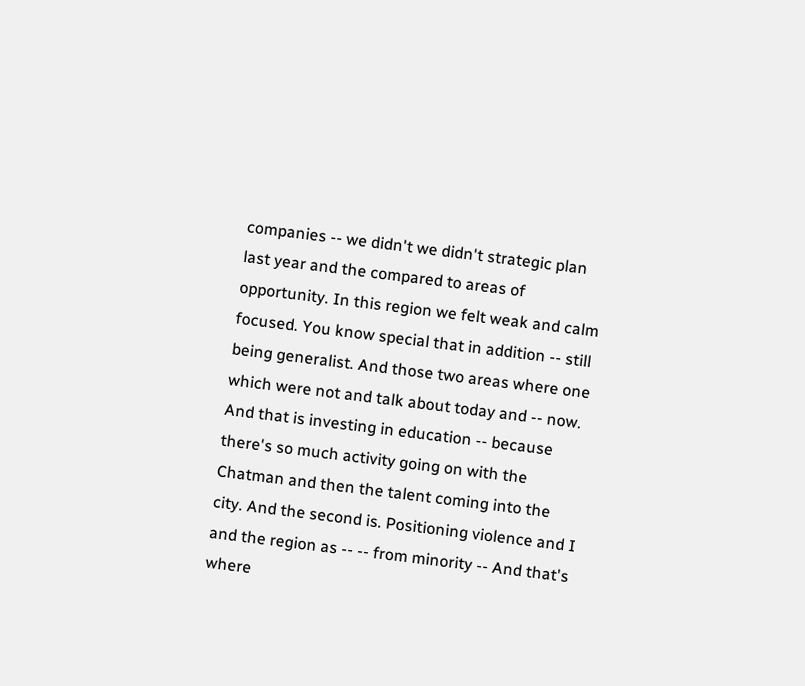companies -- we didn't we didn't strategic plan last year and the compared to areas of opportunity. In this region we felt weak and calm focused. You know special that in addition -- still being generalist. And those two areas where one which were not and talk about today and -- now. And that is investing in education -- because there's so much activity going on with the Chatman and then the talent coming into the city. And the second is. Positioning violence and I and the region as -- -- from minority -- And that's where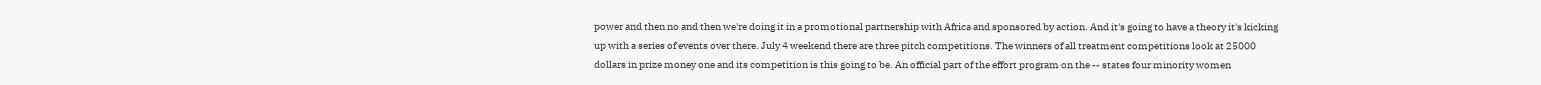power and then no and then we're doing it in a promotional partnership with Africa and sponsored by action. And it's going to have a theory it's kicking up with a series of events over there. July 4 weekend there are three pitch competitions. The winners of all treatment competitions look at 25000 dollars in prize money one and its competition is this going to be. An official part of the effort program on the -- states four minority women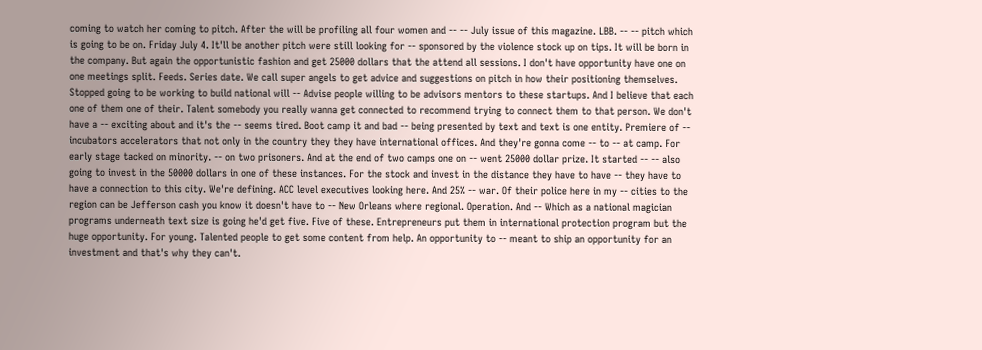coming to watch her coming to pitch. After the will be profiling all four women and -- -- July issue of this magazine. LBB. -- -- pitch which is going to be on. Friday July 4. It'll be another pitch were still looking for -- sponsored by the violence stock up on tips. It will be born in the company. But again the opportunistic fashion and get 25000 dollars that the attend all sessions. I don't have opportunity have one on one meetings split. Feeds. Series date. We call super angels to get advice and suggestions on pitch in how their positioning themselves. Stopped going to be working to build national will -- Advise people willing to be advisors mentors to these startups. And I believe that each one of them one of their. Talent somebody you really wanna get connected to recommend trying to connect them to that person. We don't have a -- exciting about and it's the -- seems tired. Boot camp it and bad -- being presented by text and text is one entity. Premiere of -- incubators accelerators that not only in the country they they have international offices. And they're gonna come -- to -- at camp. For early stage tacked on minority. -- on two prisoners. And at the end of two camps one on -- went 25000 dollar prize. It started -- -- also going to invest in the 50000 dollars in one of these instances. For the stock and invest in the distance they have to have -- they have to have a connection to this city. We're defining. ACC level executives looking here. And 25% -- war. Of their police here in my -- cities to the region can be Jefferson cash you know it doesn't have to -- New Orleans where regional. Operation. And -- Which as a national magician programs underneath text size is going he'd get five. Five of these. Entrepreneurs put them in international protection program but the huge opportunity. For young. Talented people to get some content from help. An opportunity to -- meant to ship an opportunity for an investment and that's why they can't.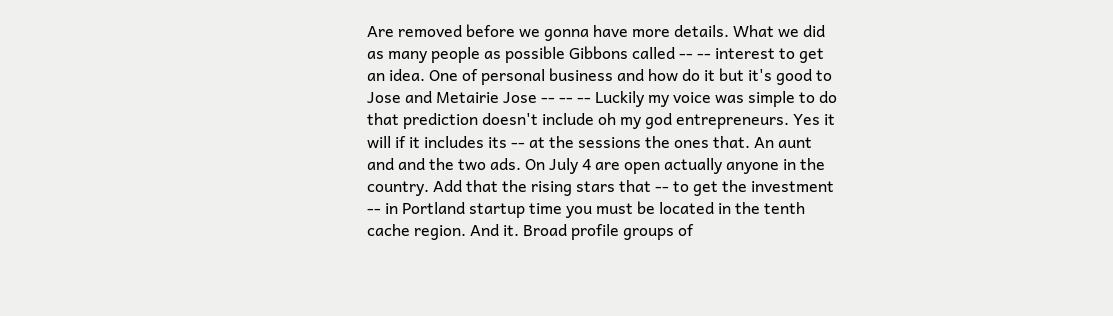Are removed before we gonna have more details. What we did as many people as possible Gibbons called -- -- interest to get an idea. One of personal business and how do it but it's good to Jose and Metairie Jose -- -- -- Luckily my voice was simple to do that prediction doesn't include oh my god entrepreneurs. Yes it will if it includes its -- at the sessions the ones that. An aunt and and the two ads. On July 4 are open actually anyone in the country. Add that the rising stars that -- to get the investment -- in Portland startup time you must be located in the tenth cache region. And it. Broad profile groups of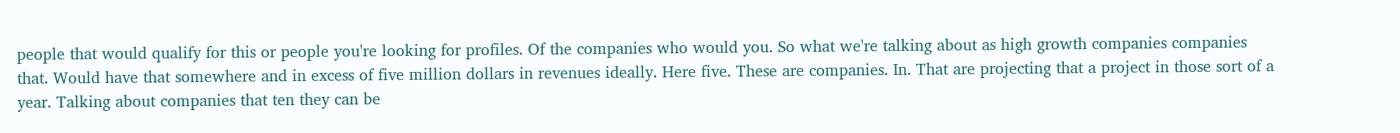people that would qualify for this or people you're looking for profiles. Of the companies who would you. So what we're talking about as high growth companies companies that. Would have that somewhere and in excess of five million dollars in revenues ideally. Here five. These are companies. In. That are projecting that a project in those sort of a year. Talking about companies that ten they can be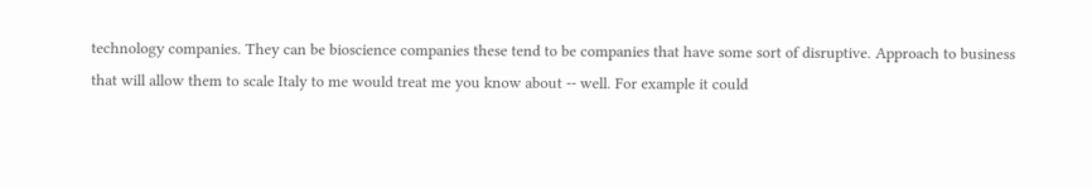technology companies. They can be bioscience companies these tend to be companies that have some sort of disruptive. Approach to business that will allow them to scale Italy to me would treat me you know about -- well. For example it could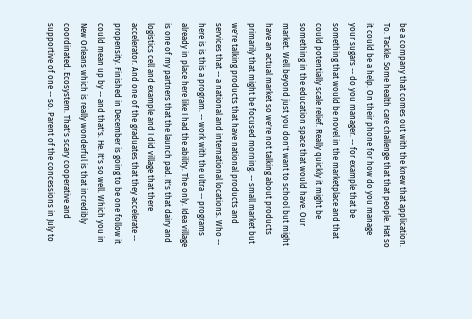be a company that comes out with the knew that application. To. Tackle. Some health care challenge that that people. Hat so it could be a help. On their phone for how do you manage your sugars -- do you manager. -- for example that be something that would be novel in the marketplace and that could potentially scale relief. Really quickly it might be something in the education space that would have. Our market. Well beyond just you don't want to school but might have an actual market so we're not talking about products primarily that might be focused morning. -- small market but we're talking products that have national products and services that -- a national and international locations. Who -- here is is this a program. -- work with the ultra -- programs already in place here like I had the ability. The only. Idea village is one of my partners that the launch pad. It's that dairy and logistics cell and example and I did village that there accelerator. And one of the graduates that they accelerate -- propensity. Finished in December is going to be one follow it could mean up by -- and that's. He. It's so well. Which you in New Orleans which is really wonderful is that incredibly coordinated. Ecosystem. That's scary cooperative and supportive of one -- so. Parent of the concessions in July to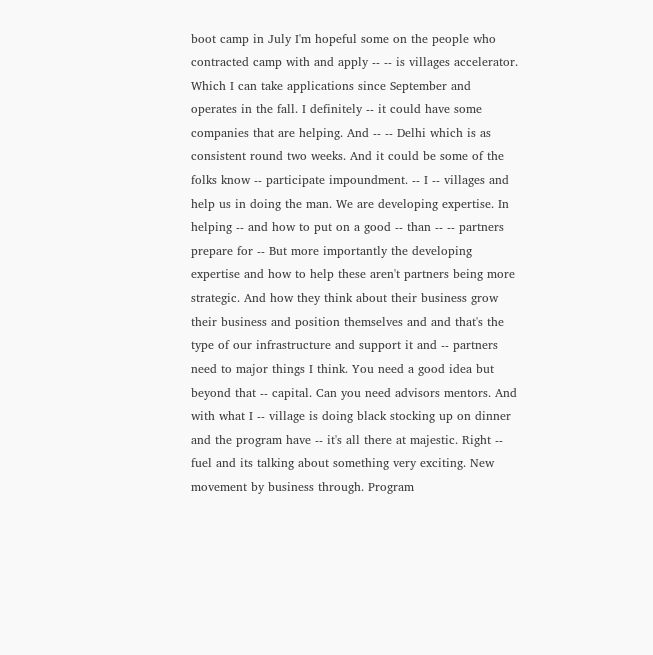boot camp in July I'm hopeful some on the people who contracted camp with and apply -- -- is villages accelerator. Which I can take applications since September and operates in the fall. I definitely -- it could have some companies that are helping. And -- -- Delhi which is as consistent round two weeks. And it could be some of the folks know -- participate impoundment. -- I -- villages and help us in doing the man. We are developing expertise. In helping -- and how to put on a good -- than -- -- partners prepare for -- But more importantly the developing expertise and how to help these aren't partners being more strategic. And how they think about their business grow their business and position themselves and and that's the type of our infrastructure and support it and -- partners need to major things I think. You need a good idea but beyond that -- capital. Can you need advisors mentors. And with what I -- village is doing black stocking up on dinner and the program have -- it's all there at majestic. Right -- fuel and its talking about something very exciting. New movement by business through. Program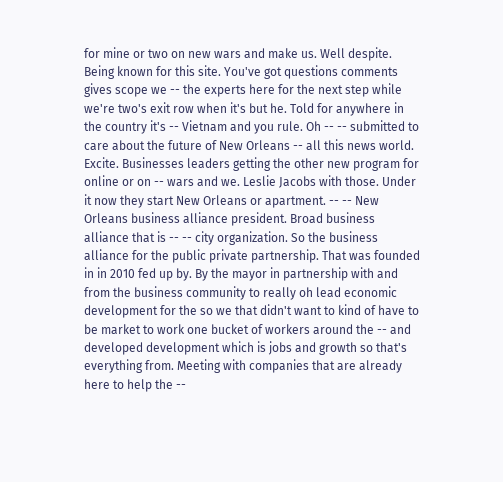for mine or two on new wars and make us. Well despite. Being known for this site. You've got questions comments gives scope we -- the experts here for the next step while we're two's exit row when it's but he. Told for anywhere in the country it's -- Vietnam and you rule. Oh -- -- submitted to care about the future of New Orleans -- all this news world. Excite. Businesses leaders getting the other new program for online or on -- wars and we. Leslie Jacobs with those. Under it now they start New Orleans or apartment. -- -- New Orleans business alliance president. Broad business alliance that is -- -- city organization. So the business alliance for the public private partnership. That was founded in in 2010 fed up by. By the mayor in partnership with and from the business community to really oh lead economic development for the so we that didn't want to kind of have to be market to work one bucket of workers around the -- and developed development which is jobs and growth so that's everything from. Meeting with companies that are already here to help the --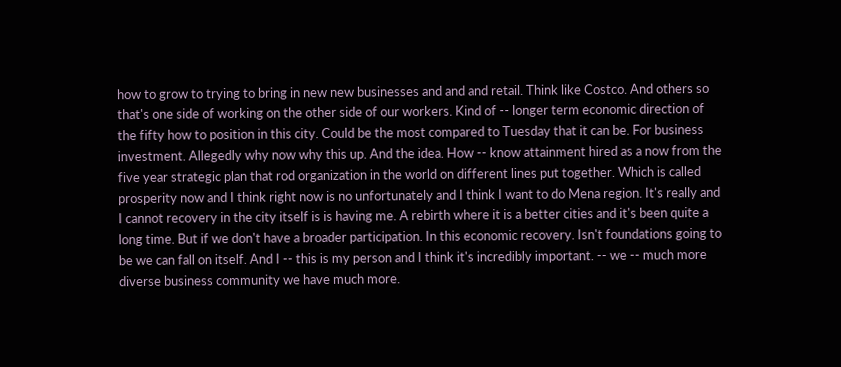how to grow to trying to bring in new new businesses and and and retail. Think like Costco. And others so that's one side of working on the other side of our workers. Kind of -- longer term economic direction of the fifty how to position in this city. Could be the most compared to Tuesday that it can be. For business investment. Allegedly why now why this up. And the idea. How -- know attainment hired as a now from the five year strategic plan that rod organization in the world on different lines put together. Which is called prosperity now and I think right now is no unfortunately and I think I want to do Mena region. It's really and I cannot recovery in the city itself is is having me. A rebirth where it is a better cities and it's been quite a long time. But if we don't have a broader participation. In this economic recovery. Isn't foundations going to be we can fall on itself. And I -- this is my person and I think it's incredibly important. -- we -- much more diverse business community we have much more.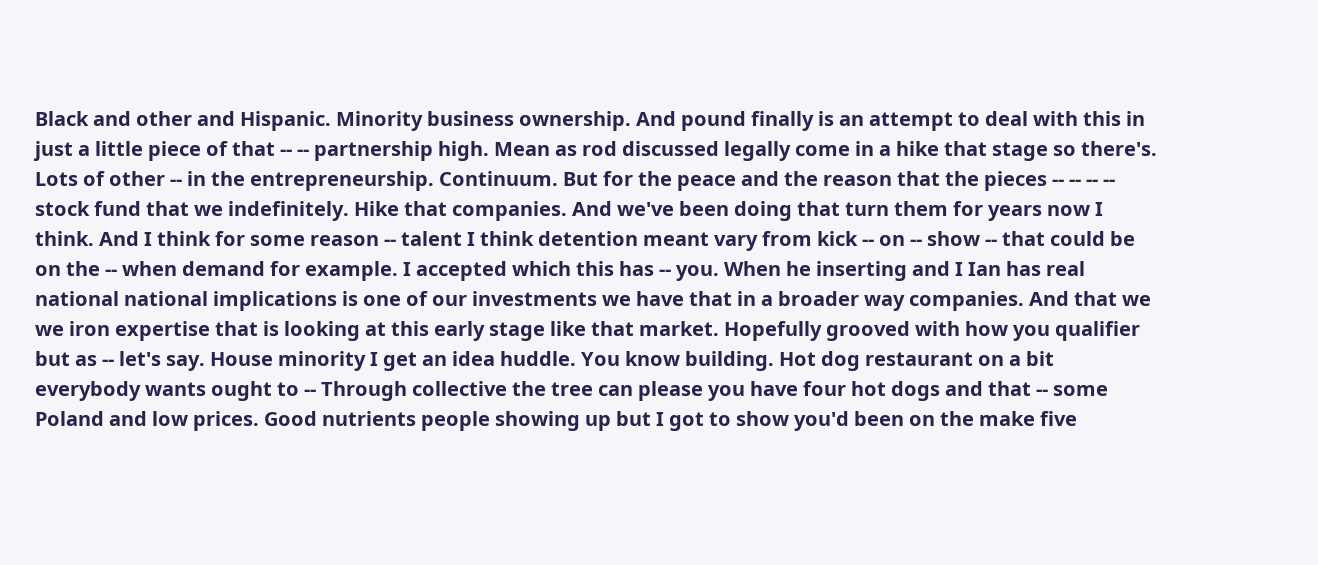Black and other and Hispanic. Minority business ownership. And pound finally is an attempt to deal with this in just a little piece of that -- -- partnership high. Mean as rod discussed legally come in a hike that stage so there's. Lots of other -- in the entrepreneurship. Continuum. But for the peace and the reason that the pieces -- -- -- -- stock fund that we indefinitely. Hike that companies. And we've been doing that turn them for years now I think. And I think for some reason -- talent I think detention meant vary from kick -- on -- show -- that could be on the -- when demand for example. I accepted which this has -- you. When he inserting and I Ian has real national national implications is one of our investments we have that in a broader way companies. And that we we iron expertise that is looking at this early stage like that market. Hopefully grooved with how you qualifier but as -- let's say. House minority I get an idea huddle. You know building. Hot dog restaurant on a bit everybody wants ought to -- Through collective the tree can please you have four hot dogs and that -- some Poland and low prices. Good nutrients people showing up but I got to show you'd been on the make five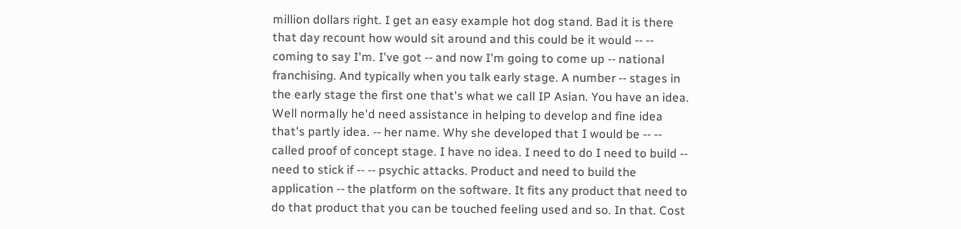million dollars right. I get an easy example hot dog stand. Bad it is there that day recount how would sit around and this could be it would -- -- coming to say I'm. I've got -- and now I'm going to come up -- national franchising. And typically when you talk early stage. A number -- stages in the early stage the first one that's what we call IP Asian. You have an idea. Well normally he'd need assistance in helping to develop and fine idea that's partly idea. -- her name. Why she developed that I would be -- -- called proof of concept stage. I have no idea. I need to do I need to build -- need to stick if -- -- psychic attacks. Product and need to build the application -- the platform on the software. It fits any product that need to do that product that you can be touched feeling used and so. In that. Cost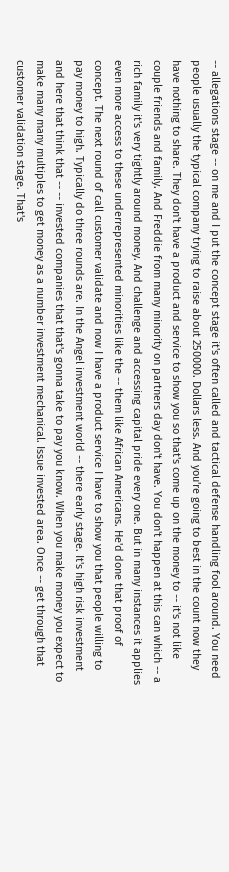-- allegations stage -- on me and I put the concept stage it's often called and tactical defense handling fool around. You need people usually the typical company trying to raise about 250000. Dollars less. And you're going to best in the count now they have nothing to share. They don't have a product and service to show you so that's come up on the money to -- it's not like couple friends and family. And Freddie from many minority on partners day don't have. You don't happen at this can which -- a rich family it's very tightly around money. And challenge and accessing capital pride every one. But in many instances it applies even more access to these underrepresented minorities like the -- them like African Americans. He'd done that proof of concept. The next round of call customer validate and now I have a product service I have to show you that people willing to pay money to high. Typically do three rounds are. In the Angel investment world -- there early stage. It's high risk investment and here that think that -- -- invested companies that that's gonna take to pay you know. When you make money you expect to make many many multiples to get money as a number investment mechanical. Issue invested area. Once -- get through that customer validation stage. That's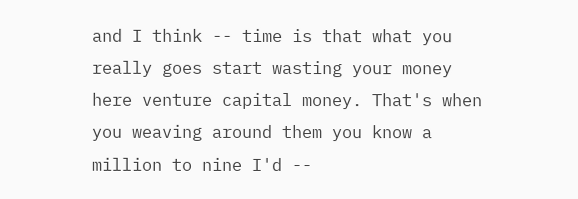and I think -- time is that what you really goes start wasting your money here venture capital money. That's when you weaving around them you know a million to nine I'd --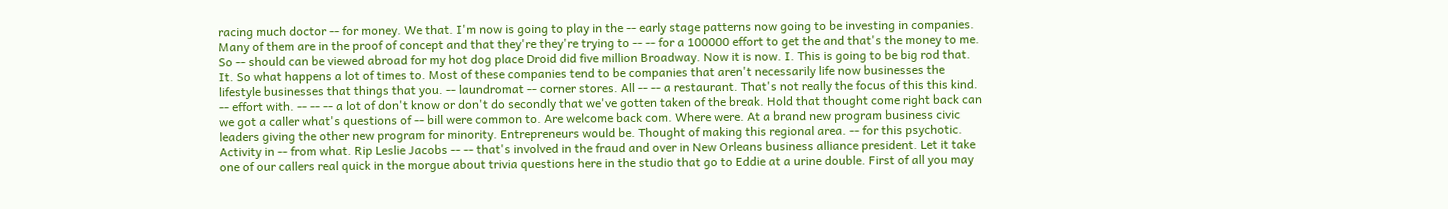racing much doctor -- for money. We that. I'm now is going to play in the -- early stage patterns now going to be investing in companies. Many of them are in the proof of concept and that they're they're trying to -- -- for a 100000 effort to get the and that's the money to me. So -- should can be viewed abroad for my hot dog place Droid did five million Broadway. Now it is now. I. This is going to be big rod that. It. So what happens a lot of times to. Most of these companies tend to be companies that aren't necessarily life now businesses the lifestyle businesses that things that you. -- laundromat -- corner stores. All -- -- a restaurant. That's not really the focus of this this kind. -- effort with. -- -- -- a lot of don't know or don't do secondly that we've gotten taken of the break. Hold that thought come right back can we got a caller what's questions of -- bill were common to. Are welcome back com. Where were. At a brand new program business civic leaders giving the other new program for minority. Entrepreneurs would be. Thought of making this regional area. -- for this psychotic. Activity in -- from what. Rip Leslie Jacobs -- -- that's involved in the fraud and over in New Orleans business alliance president. Let it take one of our callers real quick in the morgue about trivia questions here in the studio that go to Eddie at a urine double. First of all you may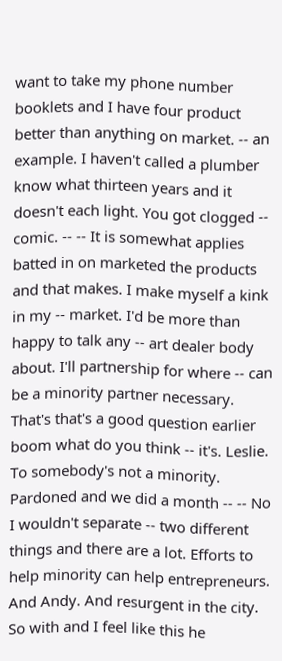want to take my phone number booklets and I have four product better than anything on market. -- an example. I haven't called a plumber know what thirteen years and it doesn't each light. You got clogged -- comic. -- -- It is somewhat applies batted in on marketed the products and that makes. I make myself a kink in my -- market. I'd be more than happy to talk any -- art dealer body about. I'll partnership for where -- can be a minority partner necessary. That's that's a good question earlier boom what do you think -- it's. Leslie. To somebody's not a minority. Pardoned and we did a month -- -- No I wouldn't separate -- two different things and there are a lot. Efforts to help minority can help entrepreneurs. And Andy. And resurgent in the city. So with and I feel like this he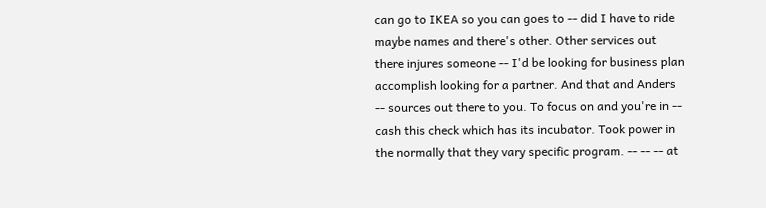can go to IKEA so you can goes to -- did I have to ride maybe names and there's other. Other services out there injures someone -- I'd be looking for business plan accomplish looking for a partner. And that and Anders -- sources out there to you. To focus on and you're in -- cash this check which has its incubator. Took power in the normally that they vary specific program. -- -- -- at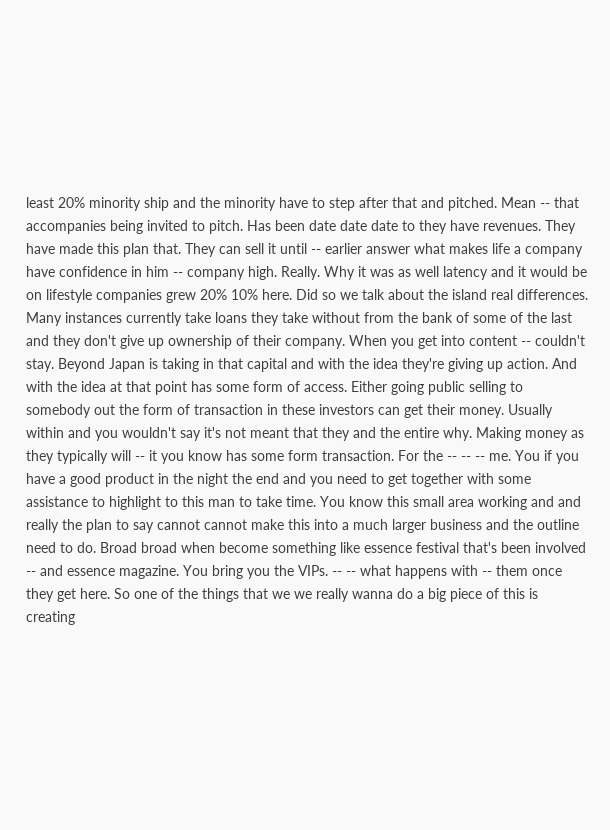least 20% minority ship and the minority have to step after that and pitched. Mean -- that accompanies being invited to pitch. Has been date date date to they have revenues. They have made this plan that. They can sell it until -- earlier answer what makes life a company have confidence in him -- company high. Really. Why it was as well latency and it would be on lifestyle companies grew 20% 10% here. Did so we talk about the island real differences. Many instances currently take loans they take without from the bank of some of the last and they don't give up ownership of their company. When you get into content -- couldn't stay. Beyond Japan is taking in that capital and with the idea they're giving up action. And with the idea at that point has some form of access. Either going public selling to somebody out the form of transaction in these investors can get their money. Usually within and you wouldn't say it's not meant that they and the entire why. Making money as they typically will -- it you know has some form transaction. For the -- -- -- me. You if you have a good product in the night the end and you need to get together with some assistance to highlight to this man to take time. You know this small area working and and really the plan to say cannot cannot make this into a much larger business and the outline need to do. Broad broad when become something like essence festival that's been involved -- and essence magazine. You bring you the VIPs. -- -- what happens with -- them once they get here. So one of the things that we we really wanna do a big piece of this is creating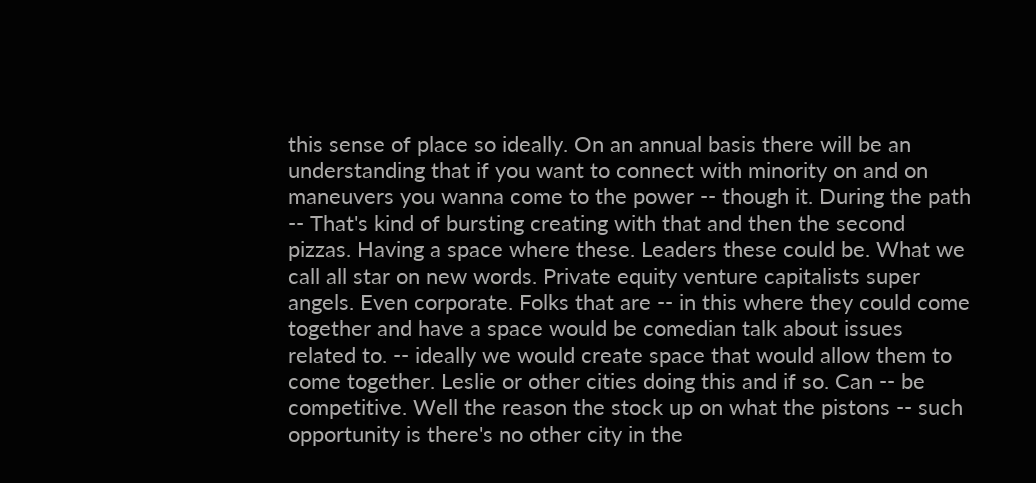this sense of place so ideally. On an annual basis there will be an understanding that if you want to connect with minority on and on maneuvers you wanna come to the power -- though it. During the path -- That's kind of bursting creating with that and then the second pizzas. Having a space where these. Leaders these could be. What we call all star on new words. Private equity venture capitalists super angels. Even corporate. Folks that are -- in this where they could come together and have a space would be comedian talk about issues related to. -- ideally we would create space that would allow them to come together. Leslie or other cities doing this and if so. Can -- be competitive. Well the reason the stock up on what the pistons -- such opportunity is there's no other city in the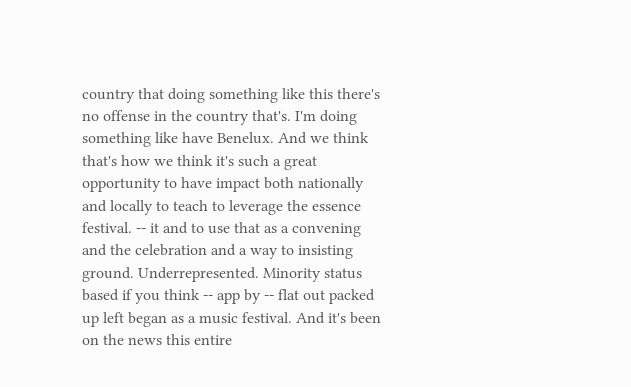country that doing something like this there's no offense in the country that's. I'm doing something like have Benelux. And we think that's how we think it's such a great opportunity to have impact both nationally and locally to teach to leverage the essence festival. -- it and to use that as a convening and the celebration and a way to insisting ground. Underrepresented. Minority status based if you think -- app by -- flat out packed up left began as a music festival. And it's been on the news this entire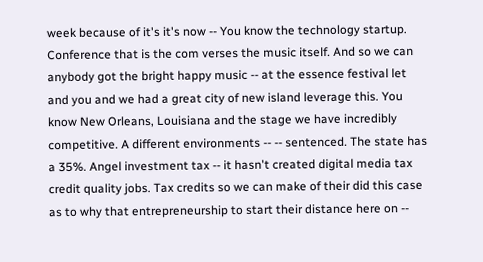week because of it's it's now -- You know the technology startup. Conference that is the com verses the music itself. And so we can anybody got the bright happy music -- at the essence festival let and you and we had a great city of new island leverage this. You know New Orleans, Louisiana and the stage we have incredibly competitive. A different environments -- -- sentenced. The state has a 35%. Angel investment tax -- it hasn't created digital media tax credit quality jobs. Tax credits so we can make of their did this case as to why that entrepreneurship to start their distance here on --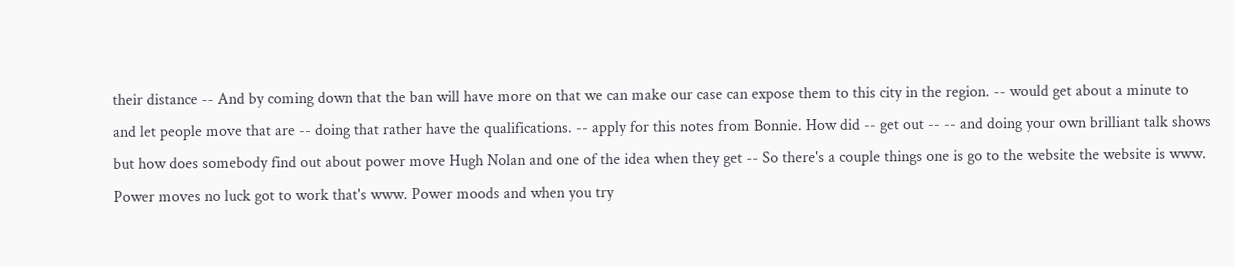their distance -- And by coming down that the ban will have more on that we can make our case can expose them to this city in the region. -- would get about a minute to and let people move that are -- doing that rather have the qualifications. -- apply for this notes from Bonnie. How did -- get out -- -- and doing your own brilliant talk shows but how does somebody find out about power move Hugh Nolan and one of the idea when they get -- So there's a couple things one is go to the website the website is www. Power moves no luck got to work that's www. Power moods and when you try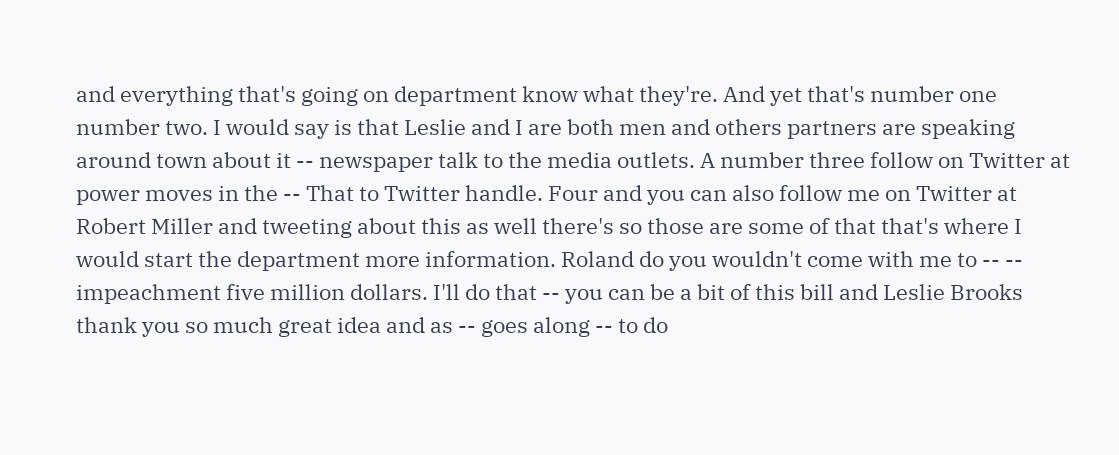and everything that's going on department know what they're. And yet that's number one number two. I would say is that Leslie and I are both men and others partners are speaking around town about it -- newspaper talk to the media outlets. A number three follow on Twitter at power moves in the -- That to Twitter handle. Four and you can also follow me on Twitter at Robert Miller and tweeting about this as well there's so those are some of that that's where I would start the department more information. Roland do you wouldn't come with me to -- -- impeachment five million dollars. I'll do that -- you can be a bit of this bill and Leslie Brooks thank you so much great idea and as -- goes along -- to do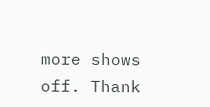more shows off. Thank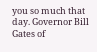you so much that day. Governor Bill Gates of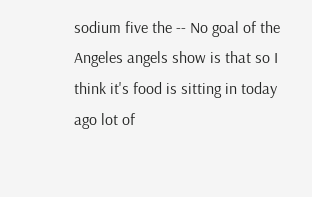sodium five the -- No goal of the Angeles angels show is that so I think it's food is sitting in today ago lot of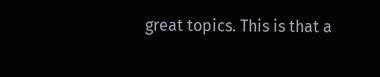great topics. This is that a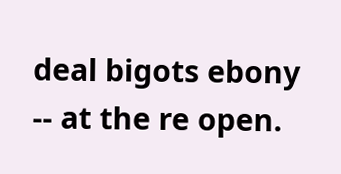deal bigots ebony -- at the re open.